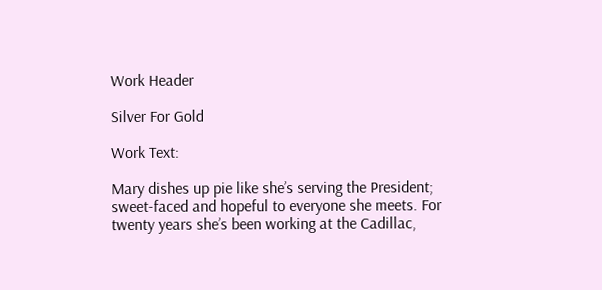Work Header

Silver For Gold

Work Text:

Mary dishes up pie like she’s serving the President; sweet-faced and hopeful to everyone she meets. For twenty years she’s been working at the Cadillac,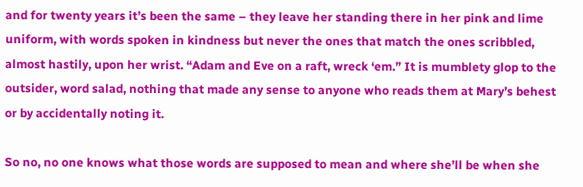and for twenty years it’s been the same – they leave her standing there in her pink and lime uniform, with words spoken in kindness but never the ones that match the ones scribbled, almost hastily, upon her wrist. “Adam and Eve on a raft, wreck ‘em.” It is mumblety glop to the outsider, word salad, nothing that made any sense to anyone who reads them at Mary’s behest or by accidentally noting it.

So no, no one knows what those words are supposed to mean and where she’ll be when she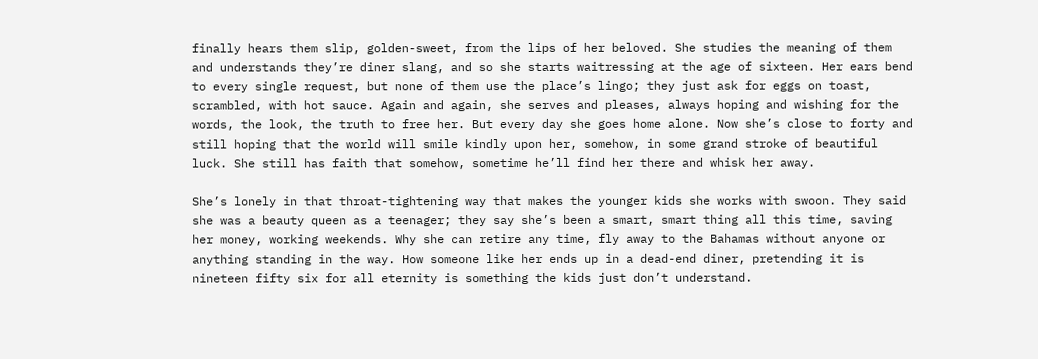finally hears them slip, golden-sweet, from the lips of her beloved. She studies the meaning of them and understands they’re diner slang, and so she starts waitressing at the age of sixteen. Her ears bend to every single request, but none of them use the place’s lingo; they just ask for eggs on toast, scrambled, with hot sauce. Again and again, she serves and pleases, always hoping and wishing for the words, the look, the truth to free her. But every day she goes home alone. Now she’s close to forty and still hoping that the world will smile kindly upon her, somehow, in some grand stroke of beautiful luck. She still has faith that somehow, sometime he’ll find her there and whisk her away.

She’s lonely in that throat-tightening way that makes the younger kids she works with swoon. They said she was a beauty queen as a teenager; they say she’s been a smart, smart thing all this time, saving her money, working weekends. Why she can retire any time, fly away to the Bahamas without anyone or anything standing in the way. How someone like her ends up in a dead-end diner, pretending it is nineteen fifty six for all eternity is something the kids just don’t understand.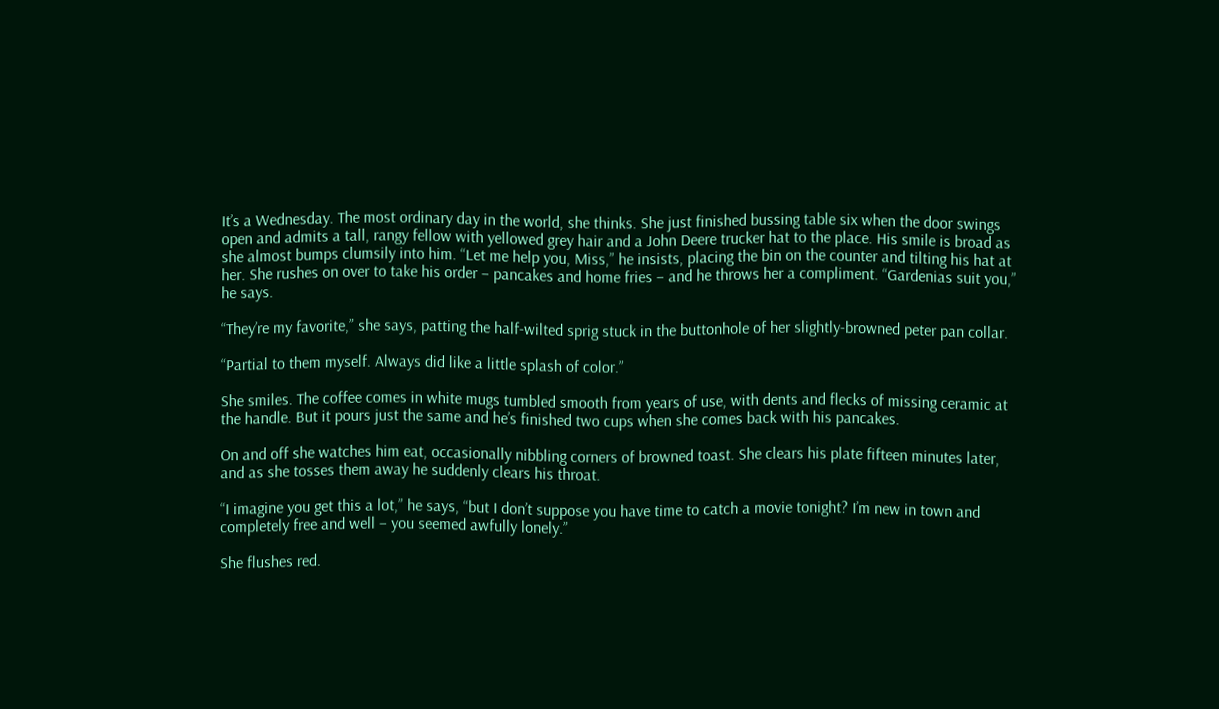It’s a Wednesday. The most ordinary day in the world, she thinks. She just finished bussing table six when the door swings open and admits a tall, rangy fellow with yellowed grey hair and a John Deere trucker hat to the place. His smile is broad as she almost bumps clumsily into him. “Let me help you, Miss,” he insists, placing the bin on the counter and tilting his hat at her. She rushes on over to take his order – pancakes and home fries – and he throws her a compliment. “Gardenias suit you,” he says.

“They’re my favorite,” she says, patting the half-wilted sprig stuck in the buttonhole of her slightly-browned peter pan collar.

“Partial to them myself. Always did like a little splash of color.”

She smiles. The coffee comes in white mugs tumbled smooth from years of use, with dents and flecks of missing ceramic at the handle. But it pours just the same and he’s finished two cups when she comes back with his pancakes.

On and off she watches him eat, occasionally nibbling corners of browned toast. She clears his plate fifteen minutes later, and as she tosses them away he suddenly clears his throat.

“I imagine you get this a lot,” he says, “but I don’t suppose you have time to catch a movie tonight? I’m new in town and completely free and well – you seemed awfully lonely.”

She flushes red.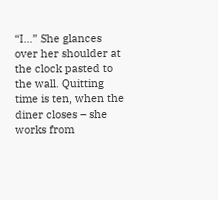“I…” She glances over her shoulder at the clock pasted to the wall. Quitting time is ten, when the diner closes – she works from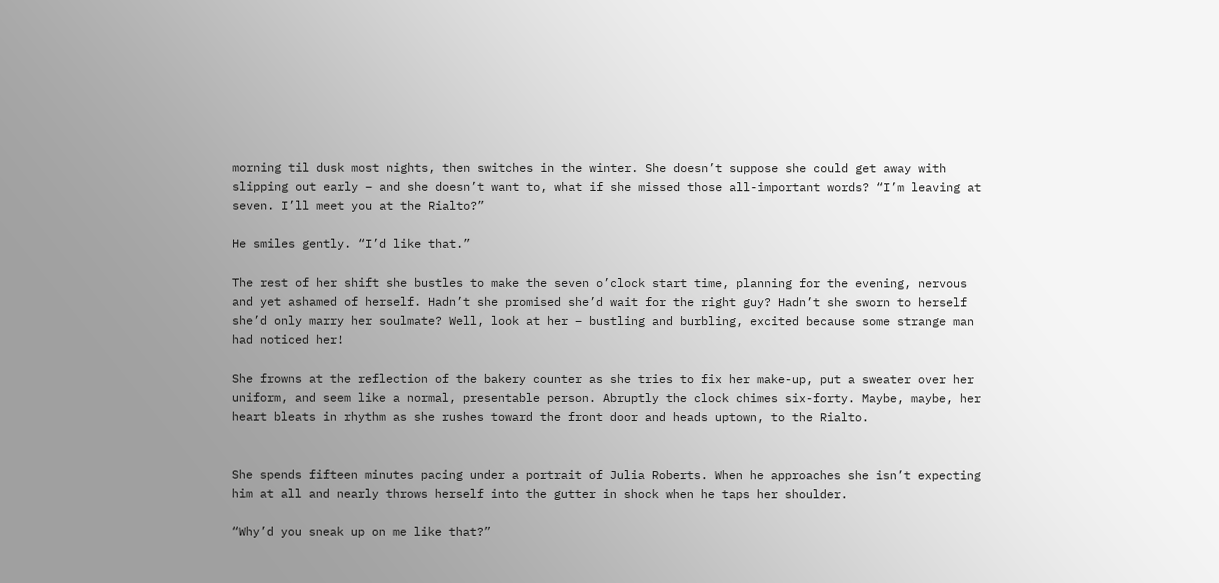morning til dusk most nights, then switches in the winter. She doesn’t suppose she could get away with slipping out early – and she doesn’t want to, what if she missed those all-important words? “I’m leaving at seven. I’ll meet you at the Rialto?”

He smiles gently. “I’d like that.”

The rest of her shift she bustles to make the seven o’clock start time, planning for the evening, nervous and yet ashamed of herself. Hadn’t she promised she’d wait for the right guy? Hadn’t she sworn to herself she’d only marry her soulmate? Well, look at her – bustling and burbling, excited because some strange man had noticed her!

She frowns at the reflection of the bakery counter as she tries to fix her make-up, put a sweater over her uniform, and seem like a normal, presentable person. Abruptly the clock chimes six-forty. Maybe, maybe, her heart bleats in rhythm as she rushes toward the front door and heads uptown, to the Rialto.


She spends fifteen minutes pacing under a portrait of Julia Roberts. When he approaches she isn’t expecting him at all and nearly throws herself into the gutter in shock when he taps her shoulder.

“Why’d you sneak up on me like that?”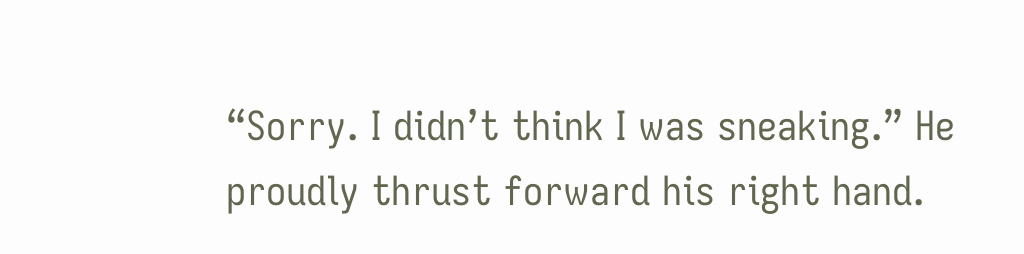“Sorry. I didn’t think I was sneaking.” He proudly thrust forward his right hand.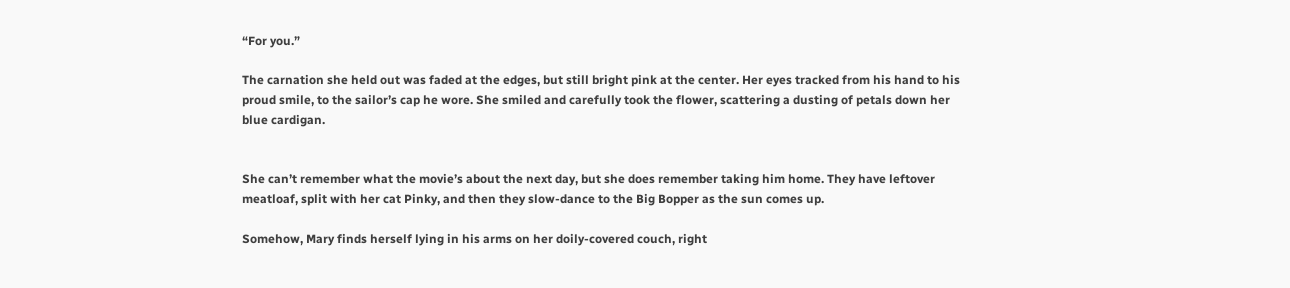“For you.”

The carnation she held out was faded at the edges, but still bright pink at the center. Her eyes tracked from his hand to his proud smile, to the sailor’s cap he wore. She smiled and carefully took the flower, scattering a dusting of petals down her blue cardigan.


She can’t remember what the movie’s about the next day, but she does remember taking him home. They have leftover meatloaf, split with her cat Pinky, and then they slow-dance to the Big Bopper as the sun comes up.

Somehow, Mary finds herself lying in his arms on her doily-covered couch, right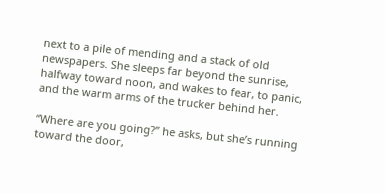next to a pile of mending and a stack of old newspapers. She sleeps far beyond the sunrise, halfway toward noon, and wakes to fear, to panic, and the warm arms of the trucker behind her.

“Where are you going?” he asks, but she’s running toward the door,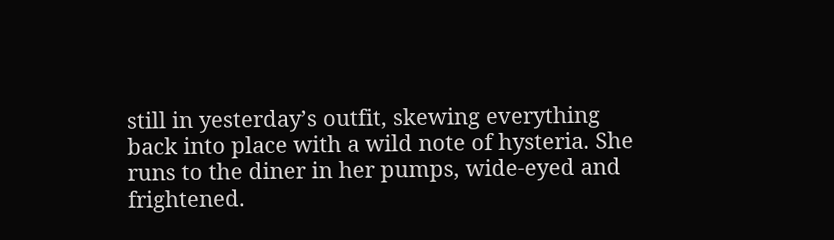still in yesterday’s outfit, skewing everything back into place with a wild note of hysteria. She runs to the diner in her pumps, wide-eyed and frightened.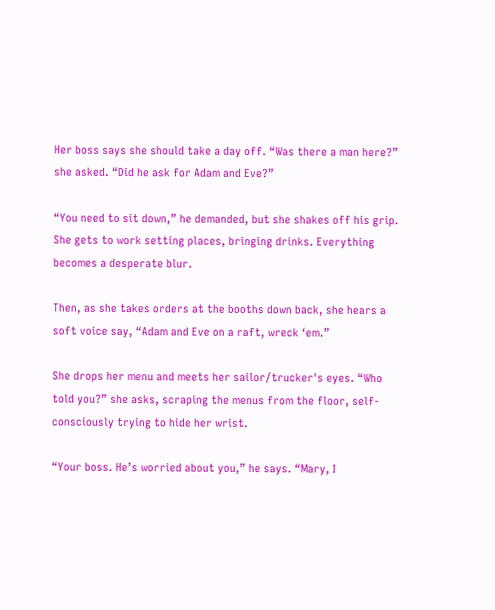Her boss says she should take a day off. “Was there a man here?” she asked. “Did he ask for Adam and Eve?”

“You need to sit down,” he demanded, but she shakes off his grip. She gets to work setting places, bringing drinks. Everything becomes a desperate blur.

Then, as she takes orders at the booths down back, she hears a soft voice say, “Adam and Eve on a raft, wreck ‘em.”

She drops her menu and meets her sailor/trucker's eyes. “Who told you?” she asks, scraping the menus from the floor, self-consciously trying to hide her wrist.

“Your boss. He’s worried about you,” he says. “Mary, I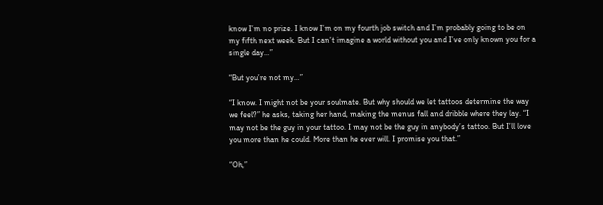know I’m no prize. I know I’m on my fourth job switch and I’m probably going to be on my fifth next week. But I can’t imagine a world without you and I’ve only known you for a single day…”

“But you’re not my…”

“I know. I might not be your soulmate. But why should we let tattoos determine the way we feel?” he asks, taking her hand, making the menus fall and dribble where they lay. “I may not be the guy in your tattoo. I may not be the guy in anybody’s tattoo. But I’ll love you more than he could. More than he ever will. I promise you that.”

“Oh,”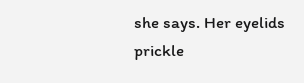she says. Her eyelids prickle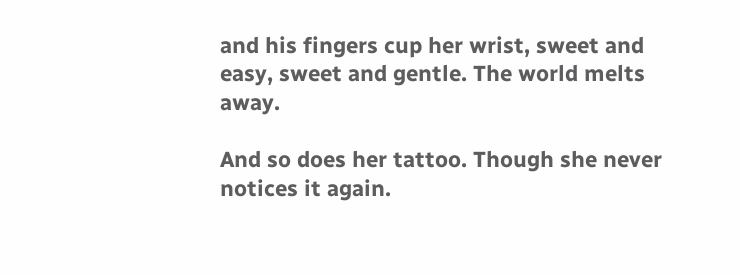and his fingers cup her wrist, sweet and easy, sweet and gentle. The world melts away.

And so does her tattoo. Though she never notices it again.